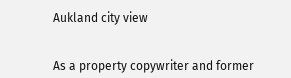Aukland city view


As a property copywriter and former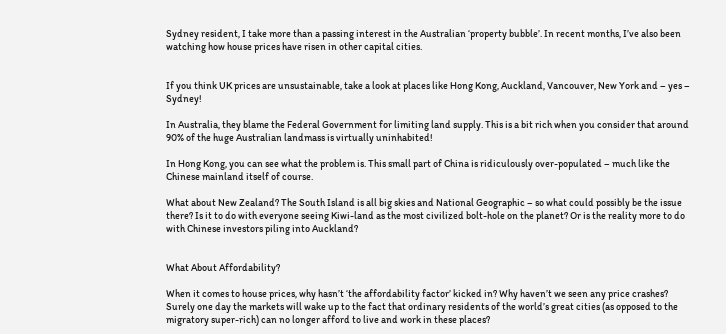Sydney resident, I take more than a passing interest in the Australian ‘property bubble’. In recent months, I’ve also been watching how house prices have risen in other capital cities.


If you think UK prices are unsustainable, take a look at places like Hong Kong, Auckland, Vancouver, New York and – yes – Sydney!

In Australia, they blame the Federal Government for limiting land supply. This is a bit rich when you consider that around 90% of the huge Australian landmass is virtually uninhabited!

In Hong Kong, you can see what the problem is. This small part of China is ridiculously over-populated – much like the Chinese mainland itself of course.

What about New Zealand? The South Island is all big skies and National Geographic – so what could possibly be the issue there? Is it to do with everyone seeing Kiwi-land as the most civilized bolt-hole on the planet? Or is the reality more to do with Chinese investors piling into Auckland?


What About Affordability?

When it comes to house prices, why hasn’t ‘the affordability factor’ kicked in? Why haven’t we seen any price crashes? Surely one day the markets will wake up to the fact that ordinary residents of the world’s great cities (as opposed to the migratory super-rich) can no longer afford to live and work in these places?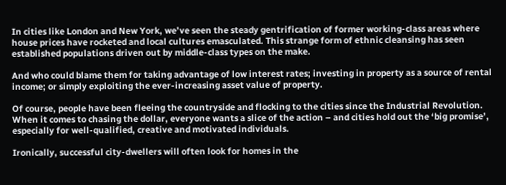In cities like London and New York, we’ve seen the steady gentrification of former working-class areas where house prices have rocketed and local cultures emasculated. This strange form of ethnic cleansing has seen established populations driven out by middle-class types on the make.

And who could blame them for taking advantage of low interest rates; investing in property as a source of rental income; or simply exploiting the ever-increasing asset value of property.

Of course, people have been fleeing the countryside and flocking to the cities since the Industrial Revolution. When it comes to chasing the dollar, everyone wants a slice of the action – and cities hold out the ‘big promise’, especially for well-qualified, creative and motivated individuals.

Ironically, successful city-dwellers will often look for homes in the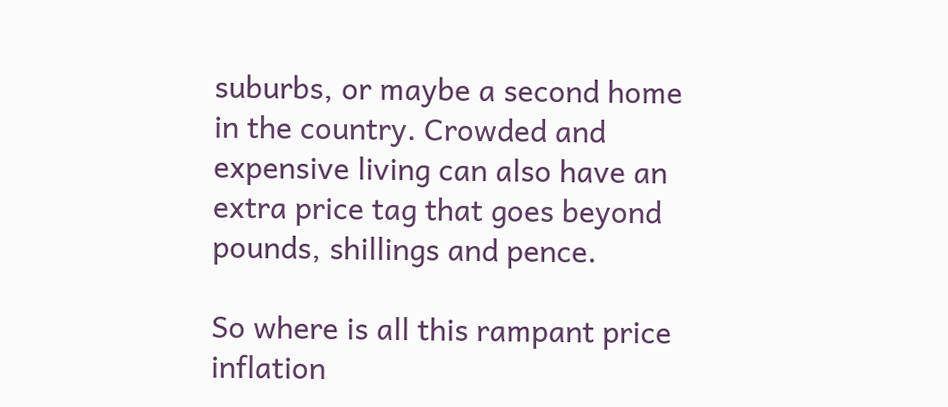suburbs, or maybe a second home in the country. Crowded and expensive living can also have an extra price tag that goes beyond pounds, shillings and pence.

So where is all this rampant price inflation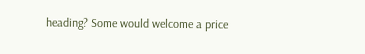heading? Some would welcome a price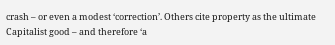crash – or even a modest ‘correction’. Others cite property as the ultimate Capitalist good – and therefore ‘a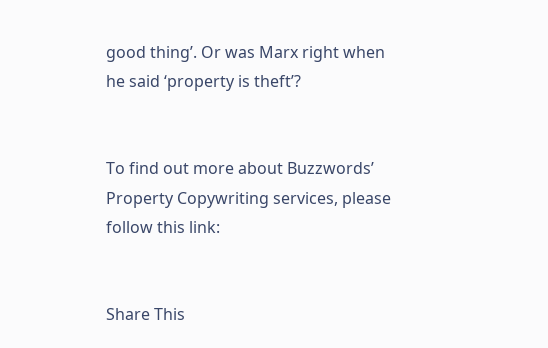good thing’. Or was Marx right when he said ‘property is theft’?


To find out more about Buzzwords’ Property Copywriting services, please follow this link:


Share This